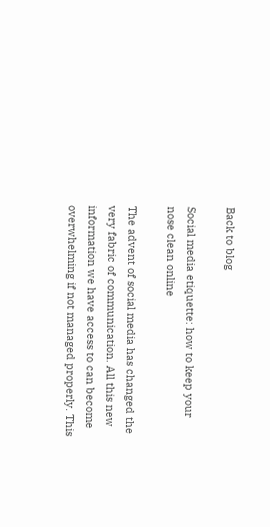Back to blog

Social media etiquette: how to keep your nose clean online

The advent of social media has changed the very fabric of communication. All this new information we have access to can become overwhelming if not managed properly. This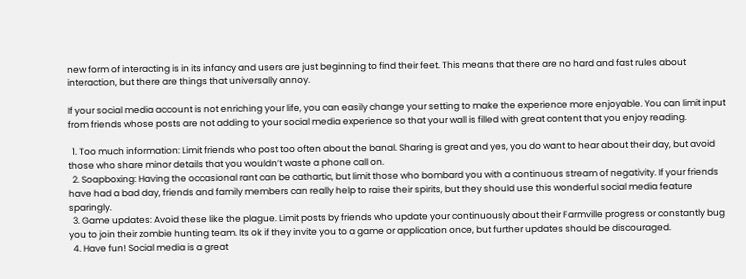new form of interacting is in its infancy and users are just beginning to find their feet. This means that there are no hard and fast rules about interaction, but there are things that universally annoy.

If your social media account is not enriching your life, you can easily change your setting to make the experience more enjoyable. You can limit input from friends whose posts are not adding to your social media experience so that your wall is filled with great content that you enjoy reading.

  1. Too much information: Limit friends who post too often about the banal. Sharing is great and yes, you do want to hear about their day, but avoid those who share minor details that you wouldn’t waste a phone call on.
  2. Soapboxing: Having the occasional rant can be cathartic, but limit those who bombard you with a continuous stream of negativity. If your friends have had a bad day, friends and family members can really help to raise their spirits, but they should use this wonderful social media feature sparingly.
  3. Game updates: Avoid these like the plague. Limit posts by friends who update your continuously about their Farmville progress or constantly bug you to join their zombie hunting team. Its ok if they invite you to a game or application once, but further updates should be discouraged.
  4. Have fun! Social media is a great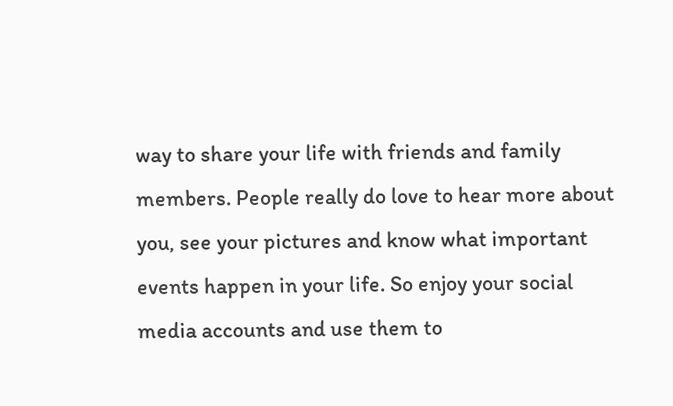way to share your life with friends and family members. People really do love to hear more about you, see your pictures and know what important events happen in your life. So enjoy your social media accounts and use them to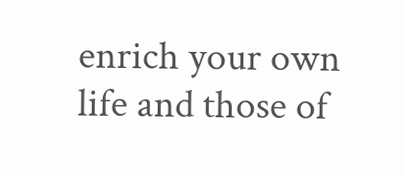enrich your own life and those of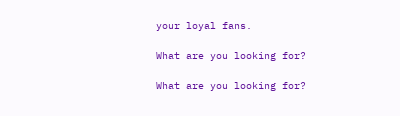your loyal fans.

What are you looking for?

What are you looking for?